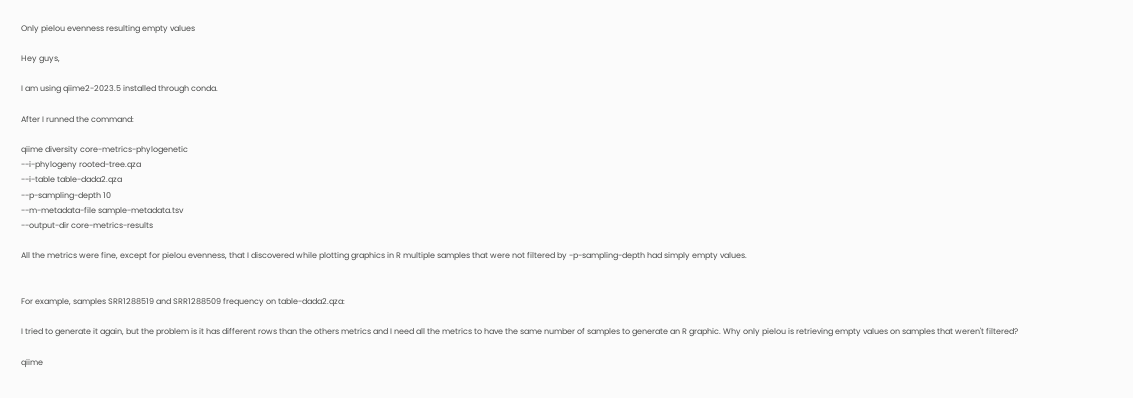Only pielou evenness resulting empty values

Hey guys,

I am using qiime2-2023.5 installed through conda.

After I runned the command:

qiime diversity core-metrics-phylogenetic
--i-phylogeny rooted-tree.qza
--i-table table-dada2.qza
--p-sampling-depth 10
--m-metadata-file sample-metadata.tsv
--output-dir core-metrics-results

All the metrics were fine, except for pielou evenness, that I discovered while plotting graphics in R multiple samples that were not filtered by -p-sampling-depth had simply empty values.


For example, samples SRR1288519 and SRR1288509 frequency on table-dada2.qza:

I tried to generate it again, but the problem is it has different rows than the others metrics and I need all the metrics to have the same number of samples to generate an R graphic. Why only pielou is retrieving empty values on samples that weren't filtered?

qiime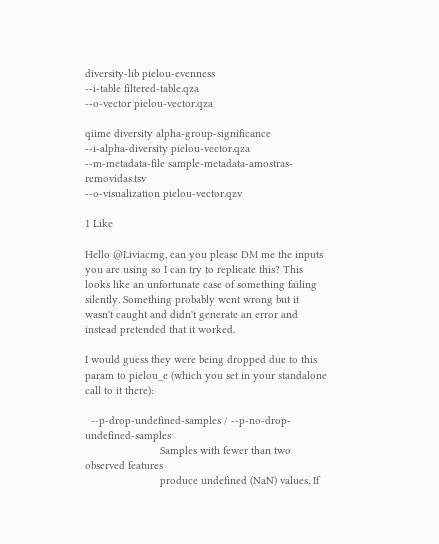diversity-lib pielou-evenness
--i-table filtered-table.qza
--o-vector pielou-vector.qza

qiime diversity alpha-group-significance
--i-alpha-diversity pielou-vector.qza
--m-metadata-file sample-metadata-amostras-removidas.tsv
--o-visualization pielou-vector.qzv

1 Like

Hello @Liviacmg, can you please DM me the inputs you are using so I can try to replicate this? This looks like an unfortunate case of something failing silently. Something probably went wrong but it wasn't caught and didn't generate an error and instead pretended that it worked.

I would guess they were being dropped due to this param to pielou_e (which you set in your standalone call to it there):

  --p-drop-undefined-samples / --p-no-drop-undefined-samples
                         Samples with fewer than two observed features
                         produce undefined (NaN) values. If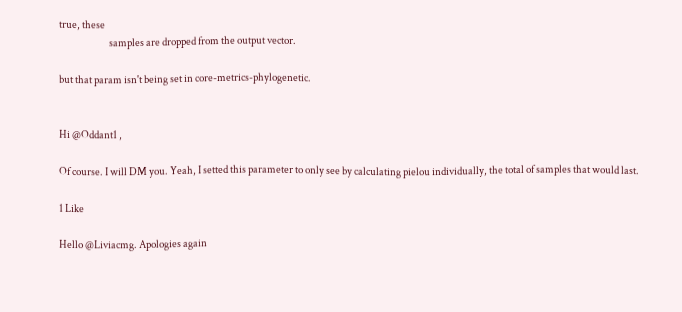true, these
                         samples are dropped from the output vector.

but that param isn't being set in core-metrics-phylogenetic.


Hi @Oddant1 ,

Of course. I will DM you. Yeah, I setted this parameter to only see by calculating pielou individually, the total of samples that would last.

1 Like

Hello @Liviacmg. Apologies again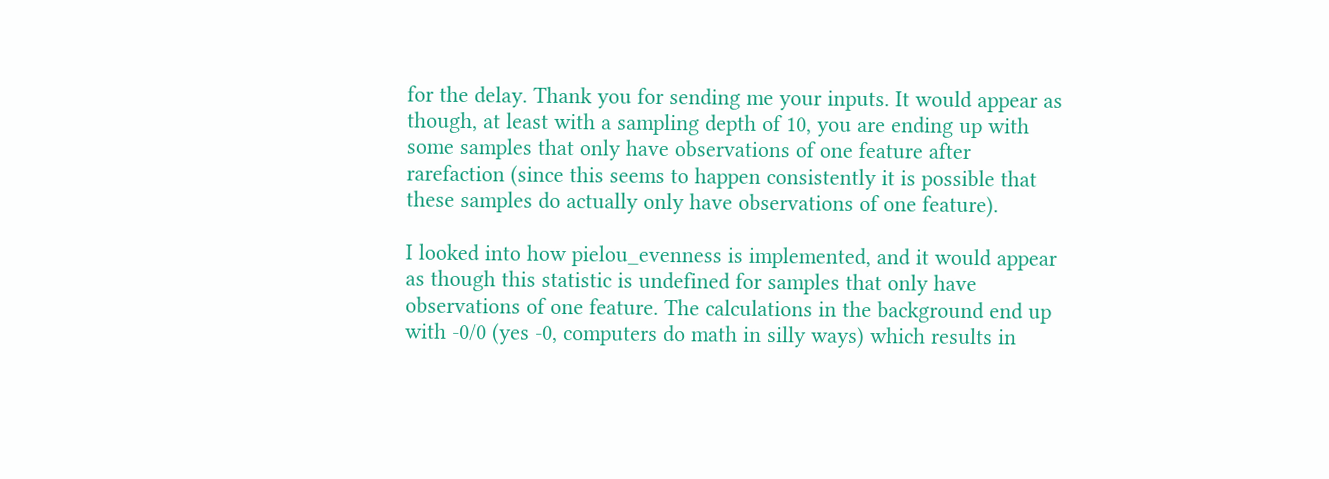for the delay. Thank you for sending me your inputs. It would appear as though, at least with a sampling depth of 10, you are ending up with some samples that only have observations of one feature after rarefaction (since this seems to happen consistently it is possible that these samples do actually only have observations of one feature).

I looked into how pielou_evenness is implemented, and it would appear as though this statistic is undefined for samples that only have observations of one feature. The calculations in the background end up with -0/0 (yes -0, computers do math in silly ways) which results in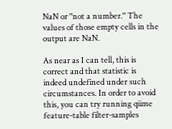NaN or "not a number." The values of those empty cells in the output are NaN.

As near as I can tell, this is correct and that statistic is indeed undefined under such circumstances. In order to avoid this, you can try running qiime feature-table filter-samples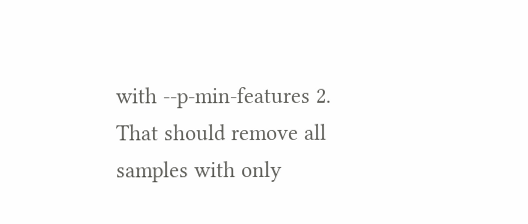with --p-min-features 2. That should remove all samples with only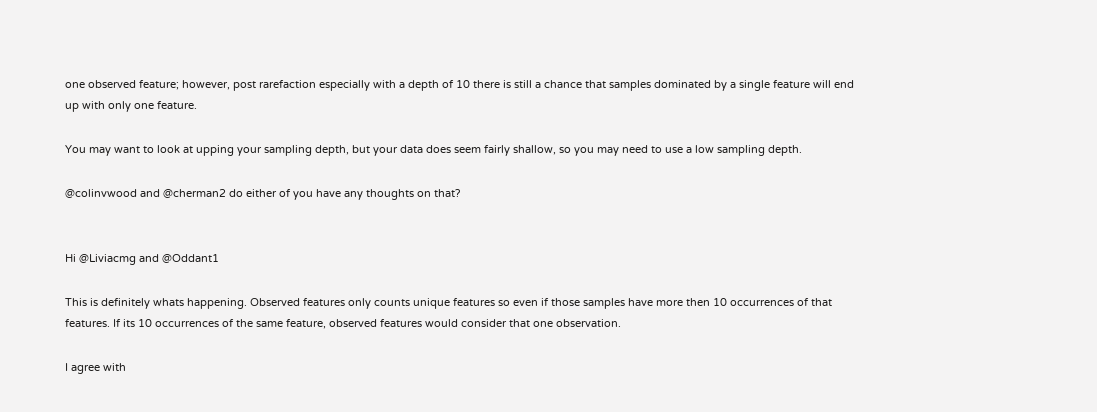one observed feature; however, post rarefaction especially with a depth of 10 there is still a chance that samples dominated by a single feature will end up with only one feature.

You may want to look at upping your sampling depth, but your data does seem fairly shallow, so you may need to use a low sampling depth.

@colinvwood and @cherman2 do either of you have any thoughts on that?


Hi @Liviacmg and @Oddant1

This is definitely whats happening. Observed features only counts unique features so even if those samples have more then 10 occurrences of that features. If its 10 occurrences of the same feature, observed features would consider that one observation.

I agree with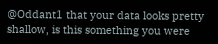@Oddant1 that your data looks pretty shallow, is this something you were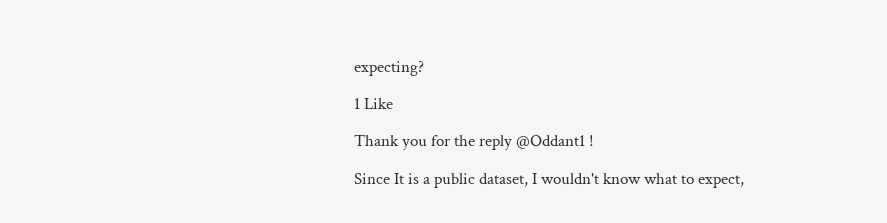expecting?

1 Like

Thank you for the reply @Oddant1 !

Since It is a public dataset, I wouldn't know what to expect,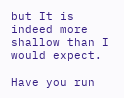but It is indeed more shallow than I would expect.

Have you run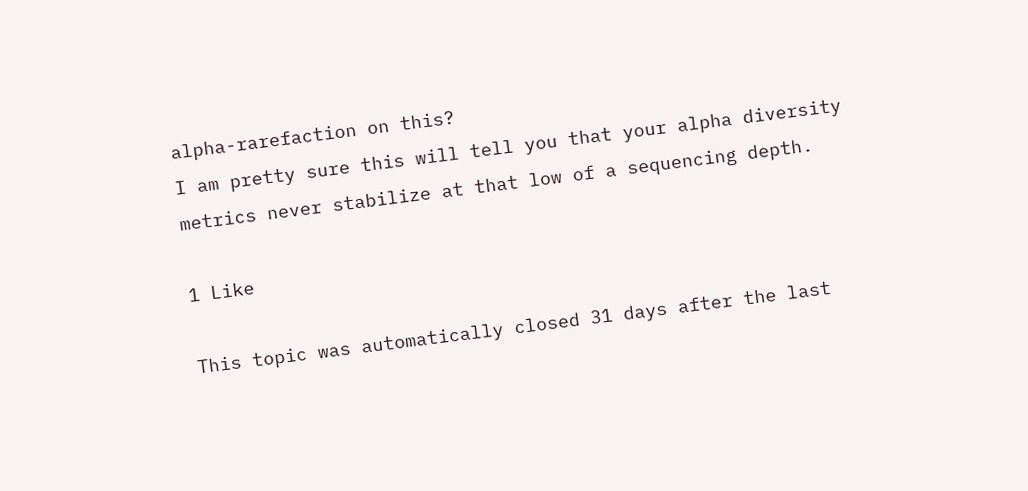alpha-rarefaction on this?
I am pretty sure this will tell you that your alpha diversity metrics never stabilize at that low of a sequencing depth.

1 Like

This topic was automatically closed 31 days after the last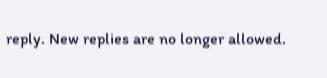reply. New replies are no longer allowed.